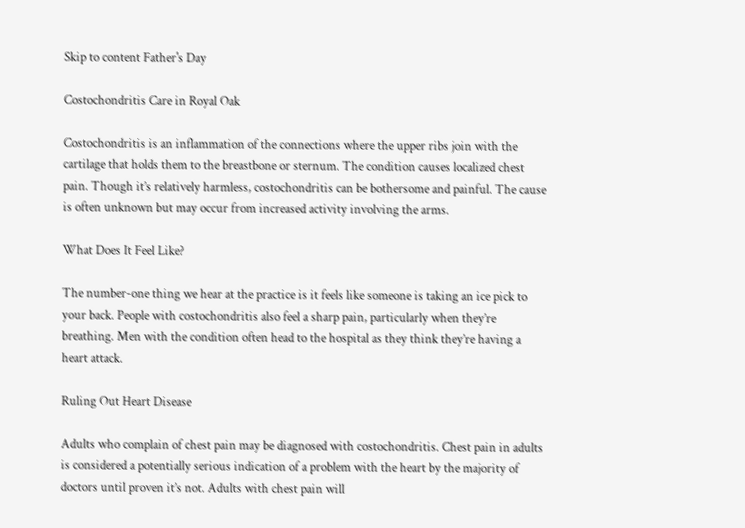Skip to content Father's Day

Costochondritis Care in Royal Oak

Costochondritis is an inflammation of the connections where the upper ribs join with the cartilage that holds them to the breastbone or sternum. The condition causes localized chest pain. Though it’s relatively harmless, costochondritis can be bothersome and painful. The cause is often unknown but may occur from increased activity involving the arms.

What Does It Feel Like?

The number-one thing we hear at the practice is it feels like someone is taking an ice pick to your back. People with costochondritis also feel a sharp pain, particularly when they’re breathing. Men with the condition often head to the hospital as they think they’re having a heart attack.

Ruling Out Heart Disease

Adults who complain of chest pain may be diagnosed with costochondritis. Chest pain in adults is considered a potentially serious indication of a problem with the heart by the majority of doctors until proven it’s not. Adults with chest pain will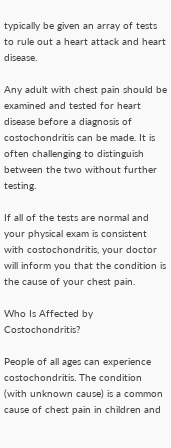typically be given an array of tests to rule out a heart attack and heart disease.

Any adult with chest pain should be examined and tested for heart disease before a diagnosis of costochondritis can be made. It is often challenging to distinguish between the two without further testing.

If all of the tests are normal and your physical exam is consistent with costochondritis, your doctor will inform you that the condition is the cause of your chest pain.

Who Is Affected by Costochondritis?

People of all ages can experience costochondritis. The condition (with unknown cause) is a common cause of chest pain in children and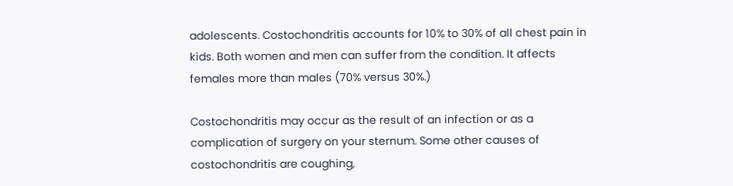adolescents. Costochondritis accounts for 10% to 30% of all chest pain in kids. Both women and men can suffer from the condition. It affects females more than males (70% versus 30%.)

Costochondritis may occur as the result of an infection or as a complication of surgery on your sternum. Some other causes of costochondritis are coughing,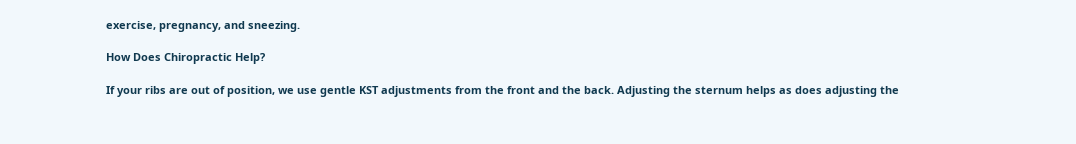exercise, pregnancy, and sneezing.

How Does Chiropractic Help?

If your ribs are out of position, we use gentle KST adjustments from the front and the back. Adjusting the sternum helps as does adjusting the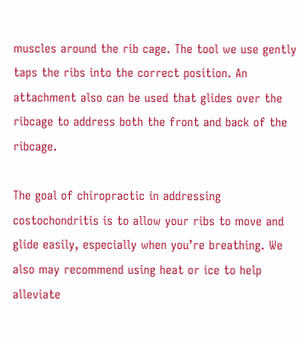muscles around the rib cage. The tool we use gently taps the ribs into the correct position. An attachment also can be used that glides over the ribcage to address both the front and back of the ribcage.

The goal of chiropractic in addressing costochondritis is to allow your ribs to move and glide easily, especially when you’re breathing. We also may recommend using heat or ice to help alleviate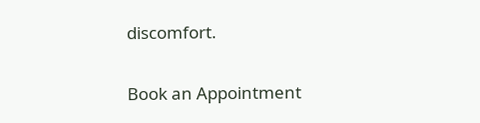discomfort.

Book an Appointment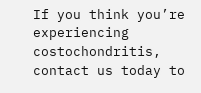If you think you’re experiencing costochondritis, contact us today to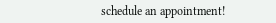schedule an appointment!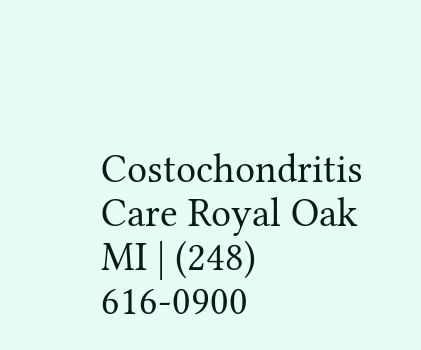Costochondritis Care Royal Oak MI | (248) 616-0900